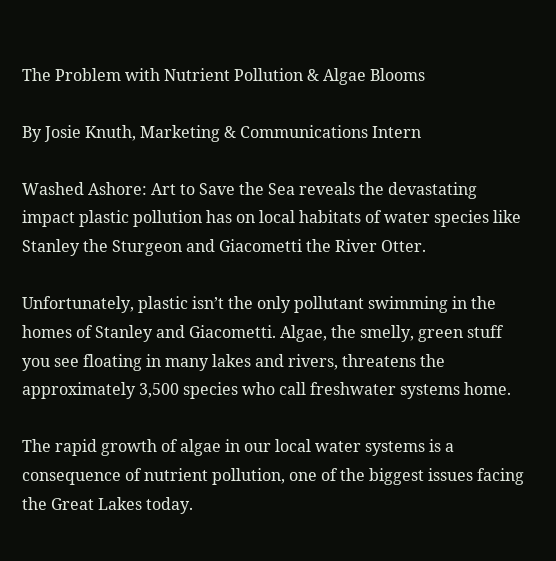The Problem with Nutrient Pollution & Algae Blooms

By Josie Knuth, Marketing & Communications Intern

Washed Ashore: Art to Save the Sea reveals the devastating impact plastic pollution has on local habitats of water species like Stanley the Sturgeon and Giacometti the River Otter.

Unfortunately, plastic isn’t the only pollutant swimming in the homes of Stanley and Giacometti. Algae, the smelly, green stuff you see floating in many lakes and rivers, threatens the approximately 3,500 species who call freshwater systems home.

The rapid growth of algae in our local water systems is a consequence of nutrient pollution, one of the biggest issues facing the Great Lakes today.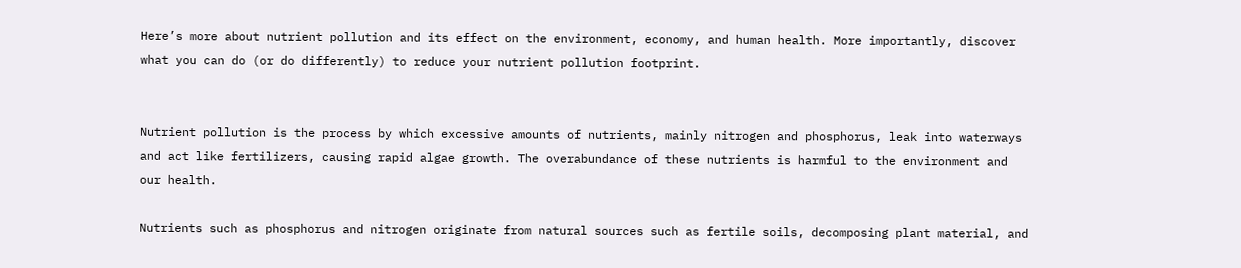Here’s more about nutrient pollution and its effect on the environment, economy, and human health. More importantly, discover what you can do (or do differently) to reduce your nutrient pollution footprint.


Nutrient pollution is the process by which excessive amounts of nutrients, mainly nitrogen and phosphorus, leak into waterways and act like fertilizers, causing rapid algae growth. The overabundance of these nutrients is harmful to the environment and our health.

Nutrients such as phosphorus and nitrogen originate from natural sources such as fertile soils, decomposing plant material, and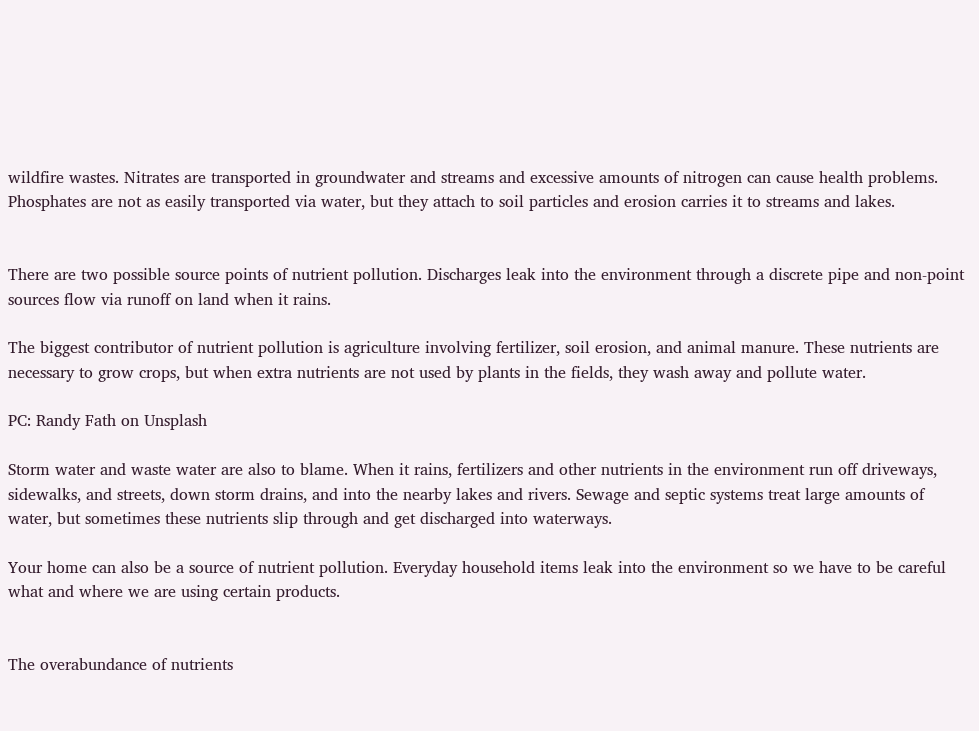wildfire wastes. Nitrates are transported in groundwater and streams and excessive amounts of nitrogen can cause health problems. Phosphates are not as easily transported via water, but they attach to soil particles and erosion carries it to streams and lakes.


There are two possible source points of nutrient pollution. Discharges leak into the environment through a discrete pipe and non-point sources flow via runoff on land when it rains.

The biggest contributor of nutrient pollution is agriculture involving fertilizer, soil erosion, and animal manure. These nutrients are necessary to grow crops, but when extra nutrients are not used by plants in the fields, they wash away and pollute water.

PC: Randy Fath on Unsplash

Storm water and waste water are also to blame. When it rains, fertilizers and other nutrients in the environment run off driveways, sidewalks, and streets, down storm drains, and into the nearby lakes and rivers. Sewage and septic systems treat large amounts of water, but sometimes these nutrients slip through and get discharged into waterways.

Your home can also be a source of nutrient pollution. Everyday household items leak into the environment so we have to be careful what and where we are using certain products.


The overabundance of nutrients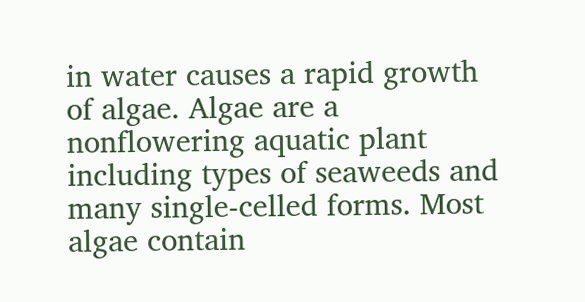in water causes a rapid growth of algae. Algae are a nonflowering aquatic plant including types of seaweeds and many single-celled forms. Most algae contain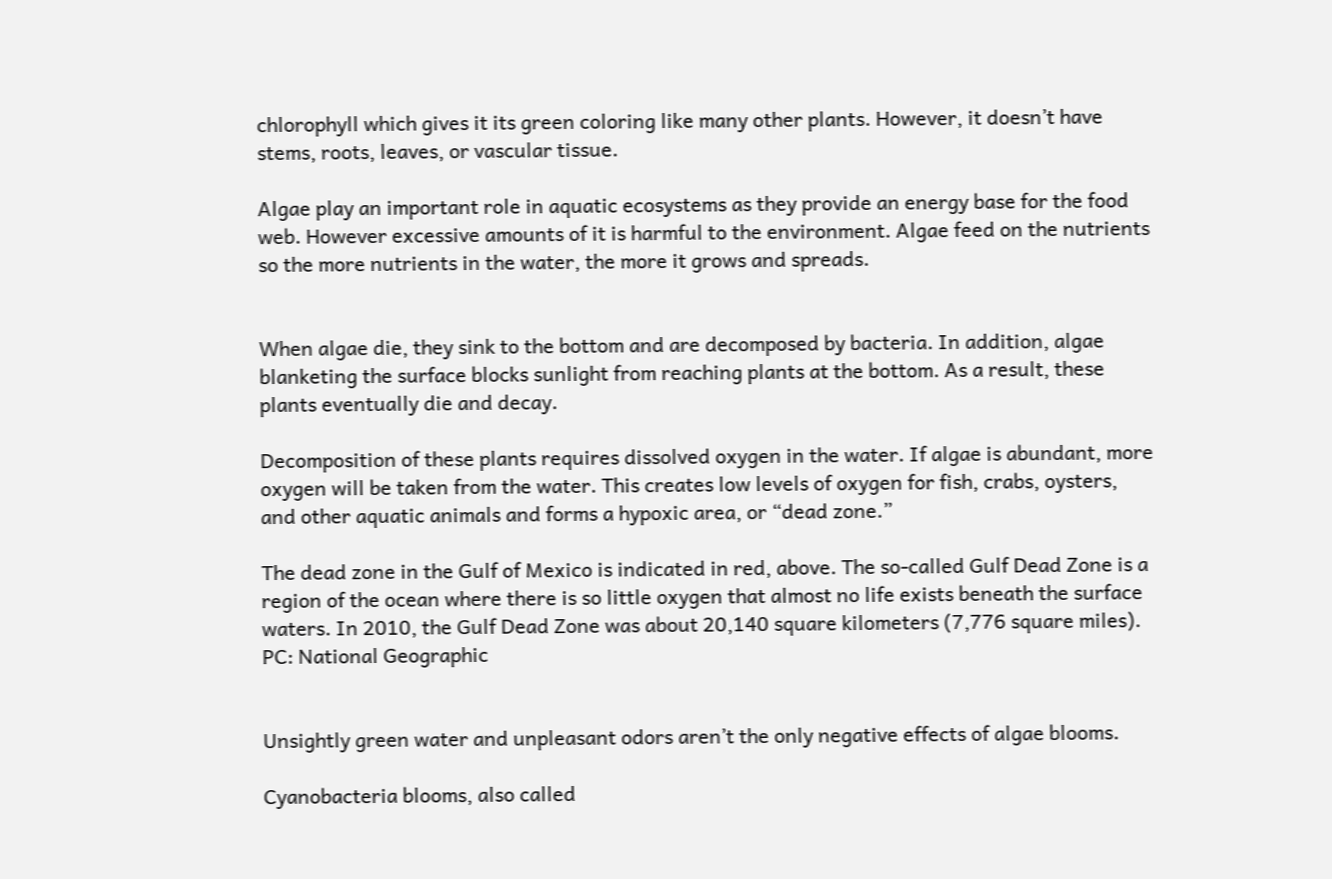chlorophyll which gives it its green coloring like many other plants. However, it doesn’t have stems, roots, leaves, or vascular tissue.

Algae play an important role in aquatic ecosystems as they provide an energy base for the food web. However excessive amounts of it is harmful to the environment. Algae feed on the nutrients so the more nutrients in the water, the more it grows and spreads.


When algae die, they sink to the bottom and are decomposed by bacteria. In addition, algae blanketing the surface blocks sunlight from reaching plants at the bottom. As a result, these plants eventually die and decay.

Decomposition of these plants requires dissolved oxygen in the water. If algae is abundant, more oxygen will be taken from the water. This creates low levels of oxygen for fish, crabs, oysters, and other aquatic animals and forms a hypoxic area, or “dead zone.”

The dead zone in the Gulf of Mexico is indicated in red, above. The so-called Gulf Dead Zone is a region of the ocean where there is so little oxygen that almost no life exists beneath the surface waters. In 2010, the Gulf Dead Zone was about 20,140 square kilometers (7,776 square miles). PC: National Geographic


Unsightly green water and unpleasant odors aren’t the only negative effects of algae blooms.

Cyanobacteria blooms, also called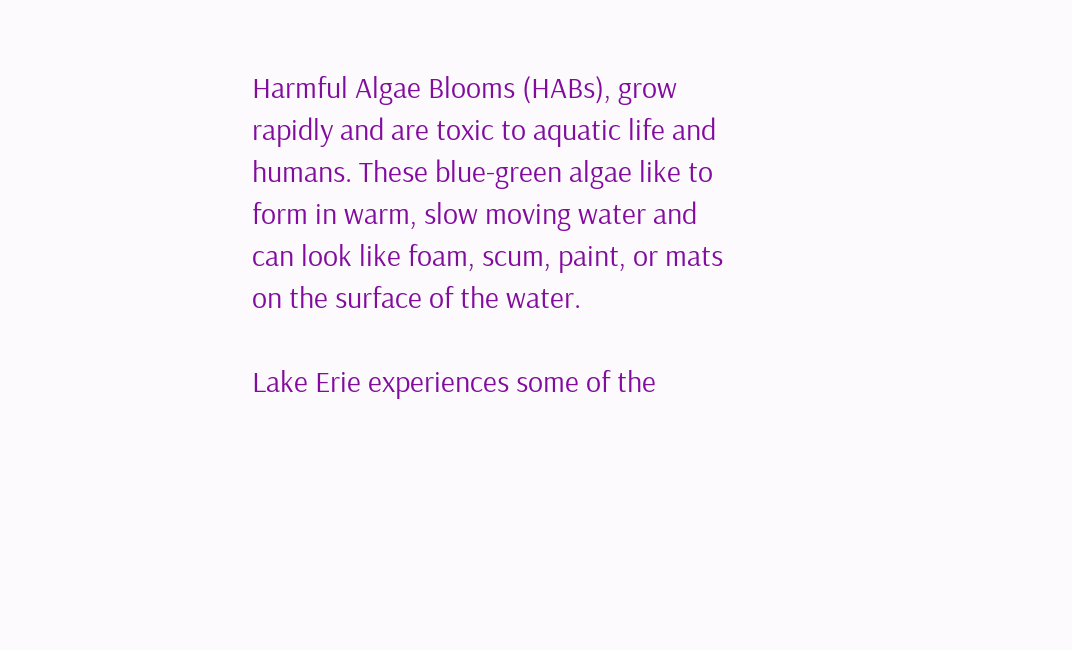Harmful Algae Blooms (HABs), grow rapidly and are toxic to aquatic life and humans. These blue-green algae like to form in warm, slow moving water and can look like foam, scum, paint, or mats on the surface of the water.

Lake Erie experiences some of the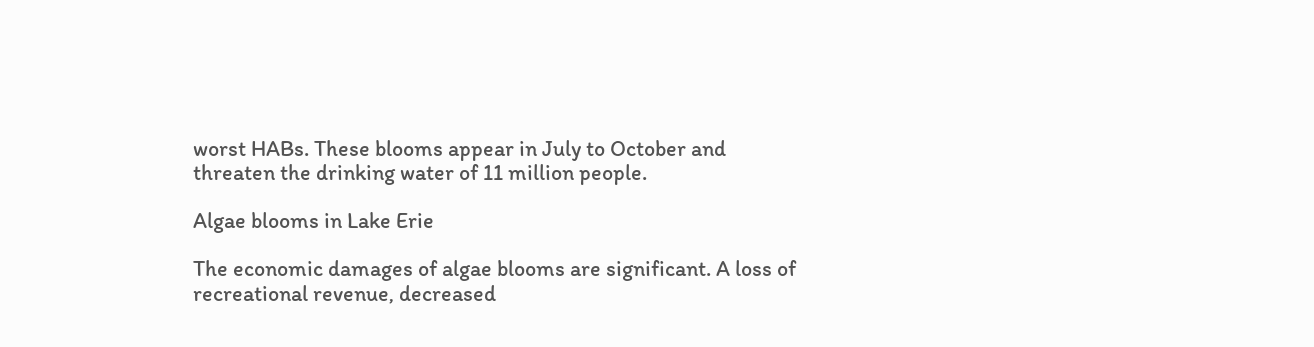worst HABs. These blooms appear in July to October and threaten the drinking water of 11 million people.

Algae blooms in Lake Erie

The economic damages of algae blooms are significant. A loss of recreational revenue, decreased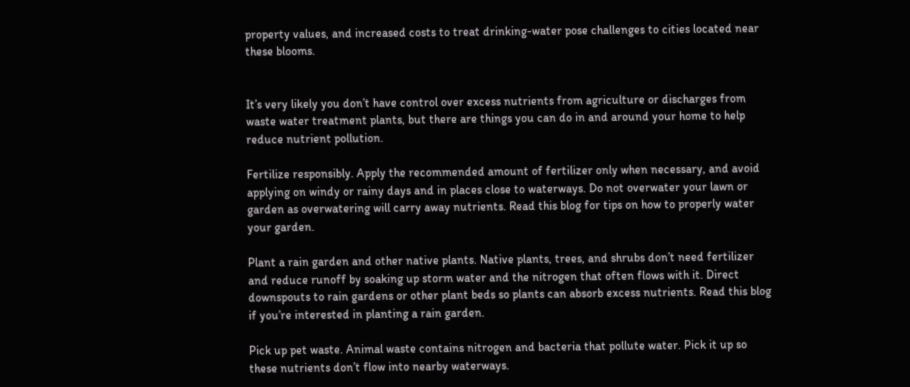property values, and increased costs to treat drinking-water pose challenges to cities located near these blooms.


It’s very likely you don’t have control over excess nutrients from agriculture or discharges from waste water treatment plants, but there are things you can do in and around your home to help reduce nutrient pollution.

Fertilize responsibly. Apply the recommended amount of fertilizer only when necessary, and avoid applying on windy or rainy days and in places close to waterways. Do not overwater your lawn or garden as overwatering will carry away nutrients. Read this blog for tips on how to properly water your garden.

Plant a rain garden and other native plants. Native plants, trees, and shrubs don’t need fertilizer and reduce runoff by soaking up storm water and the nitrogen that often flows with it. Direct downspouts to rain gardens or other plant beds so plants can absorb excess nutrients. Read this blog if you’re interested in planting a rain garden.

Pick up pet waste. Animal waste contains nitrogen and bacteria that pollute water. Pick it up so these nutrients don’t flow into nearby waterways.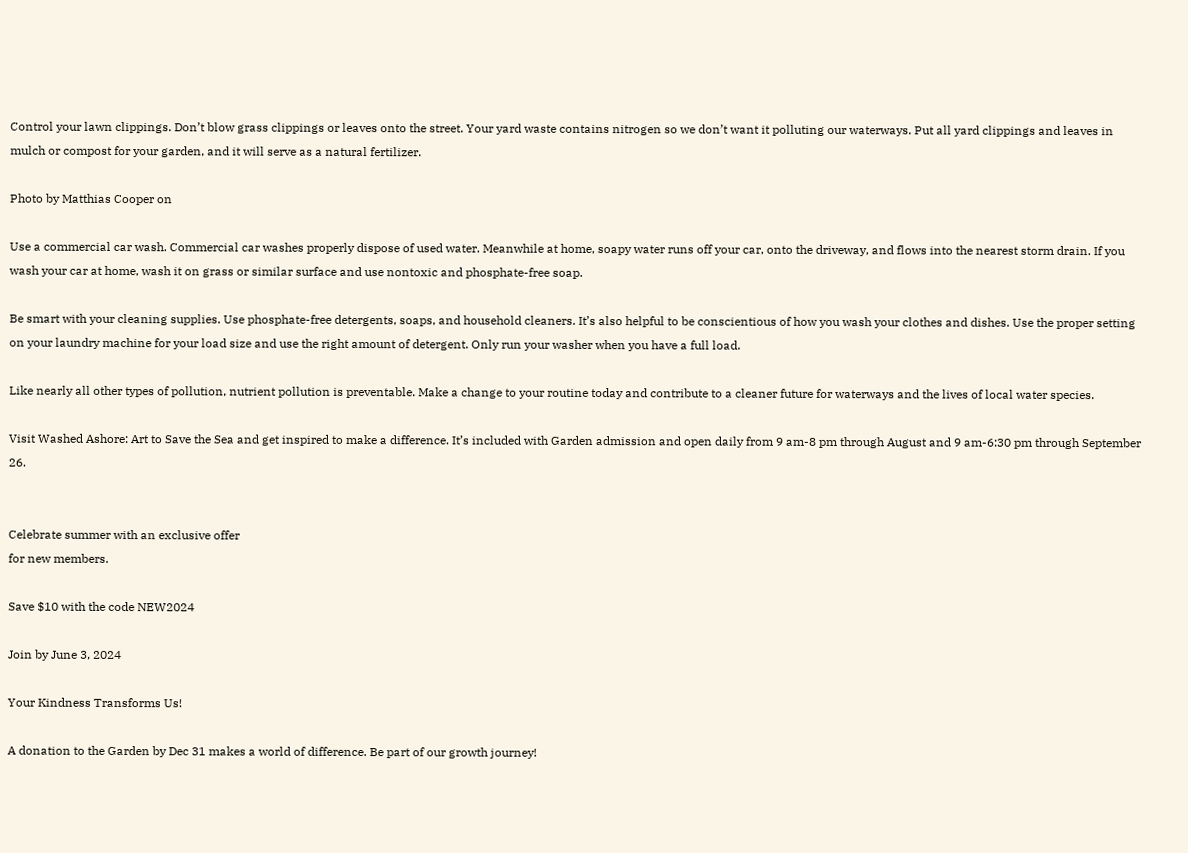Control your lawn clippings. Don’t blow grass clippings or leaves onto the street. Your yard waste contains nitrogen so we don’t want it polluting our waterways. Put all yard clippings and leaves in mulch or compost for your garden, and it will serve as a natural fertilizer.

Photo by Matthias Cooper on

Use a commercial car wash. Commercial car washes properly dispose of used water. Meanwhile at home, soapy water runs off your car, onto the driveway, and flows into the nearest storm drain. If you wash your car at home, wash it on grass or similar surface and use nontoxic and phosphate-free soap.

Be smart with your cleaning supplies. Use phosphate-free detergents, soaps, and household cleaners. It’s also helpful to be conscientious of how you wash your clothes and dishes. Use the proper setting on your laundry machine for your load size and use the right amount of detergent. Only run your washer when you have a full load.

Like nearly all other types of pollution, nutrient pollution is preventable. Make a change to your routine today and contribute to a cleaner future for waterways and the lives of local water species.

Visit Washed Ashore: Art to Save the Sea and get inspired to make a difference. It’s included with Garden admission and open daily from 9 am-8 pm through August and 9 am-6:30 pm through September 26.


Celebrate summer with an exclusive offer
for new members.

Save $10 with the code NEW2024

Join by June 3, 2024

Your Kindness Transforms Us!

A donation to the Garden by Dec 31 makes a world of difference. Be part of our growth journey!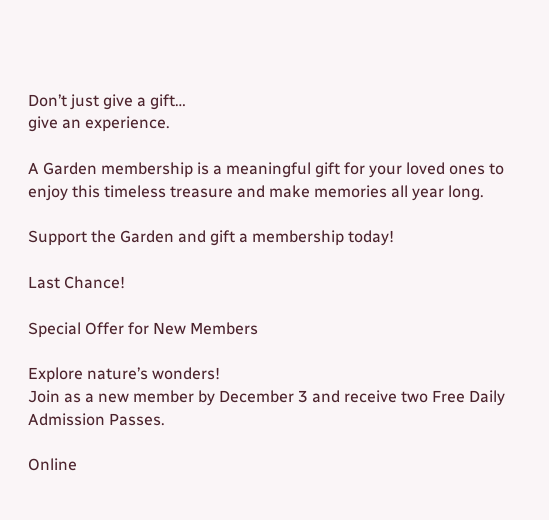Don’t just give a gift…
give an experience.

A Garden membership is a meaningful gift for your loved ones to enjoy this timeless treasure and make memories all year long.

Support the Garden and gift a membership today!

Last Chance!

Special Offer for New Members

Explore nature’s wonders!
Join as a new member by December 3 and receive two Free Daily Admission Passes.

Online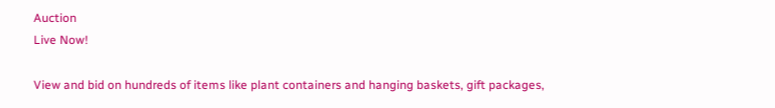Auction
Live Now!

View and bid on hundreds of items like plant containers and hanging baskets, gift packages,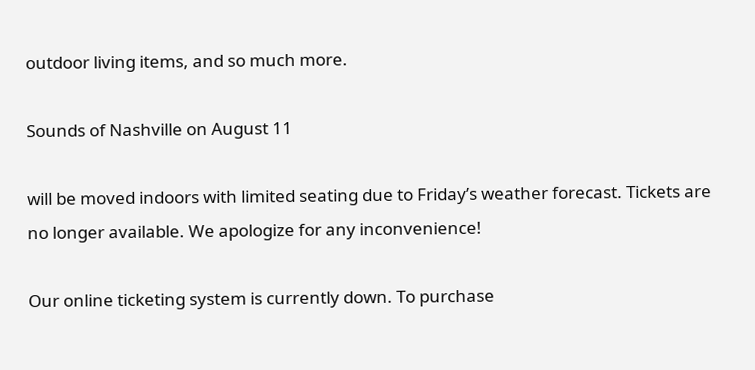outdoor living items, and so much more.

Sounds of Nashville on August 11

will be moved indoors with limited seating due to Friday’s weather forecast. Tickets are no longer available. We apologize for any inconvenience!

Our online ticketing system is currently down. To purchase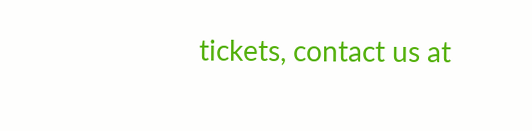tickets, contact us at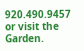920.490.9457 or visit the Garden.